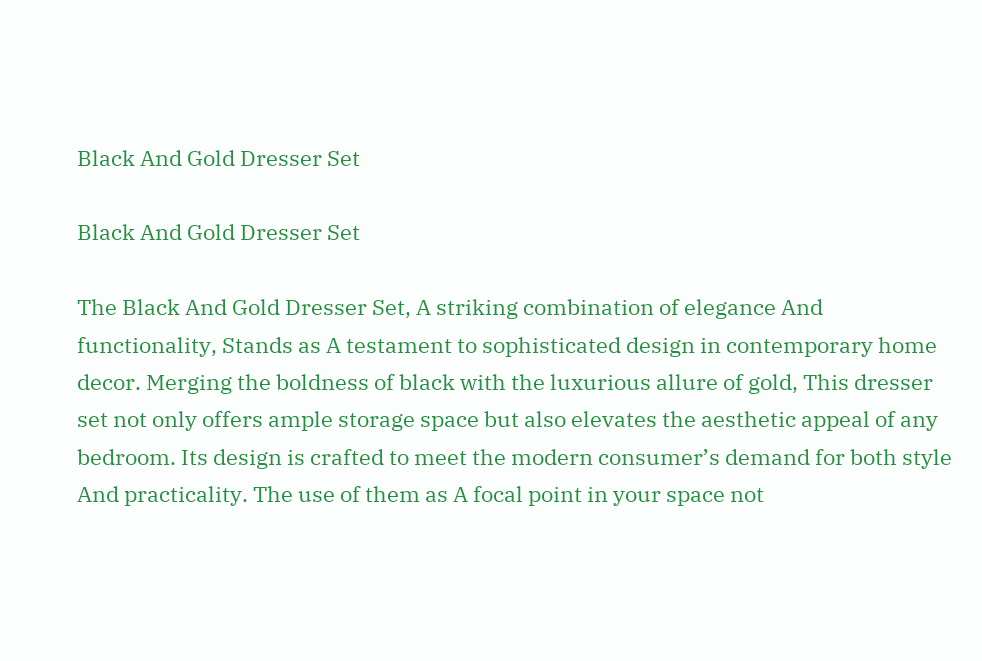Black And Gold Dresser Set

Black And Gold Dresser Set

The Black And Gold Dresser Set, A striking combination of elegance And functionality, Stands as A testament to sophisticated design in contemporary home decor. Merging the boldness of black with the luxurious allure of gold, This dresser set not only offers ample storage space but also elevates the aesthetic appeal of any bedroom. Its design is crafted to meet the modern consumer’s demand for both style And practicality. The use of them as A focal point in your space not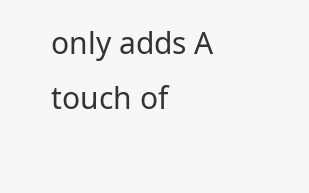only adds A touch of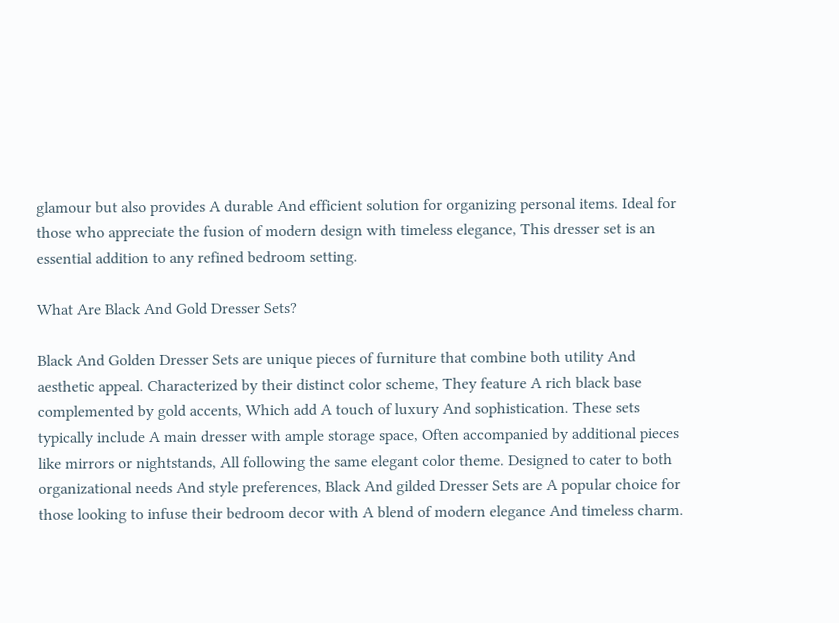glamour but also provides A durable And efficient solution for organizing personal items. Ideal for those who appreciate the fusion of modern design with timeless elegance, This dresser set is an essential addition to any refined bedroom setting.

What Are Black And Gold Dresser Sets?

Black And Golden Dresser Sets are unique pieces of furniture that combine both utility And aesthetic appeal. Characterized by their distinct color scheme, They feature A rich black base complemented by gold accents, Which add A touch of luxury And sophistication. These sets typically include A main dresser with ample storage space, Often accompanied by additional pieces like mirrors or nightstands, All following the same elegant color theme. Designed to cater to both organizational needs And style preferences, Black And gilded Dresser Sets are A popular choice for those looking to infuse their bedroom decor with A blend of modern elegance And timeless charm.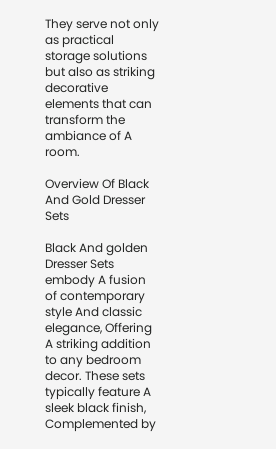They serve not only as practical storage solutions but also as striking decorative elements that can transform the ambiance of A room.

Overview Of Black And Gold Dresser Sets

Black And golden Dresser Sets embody A fusion of contemporary style And classic elegance, Offering A striking addition to any bedroom decor. These sets typically feature A sleek black finish, Complemented by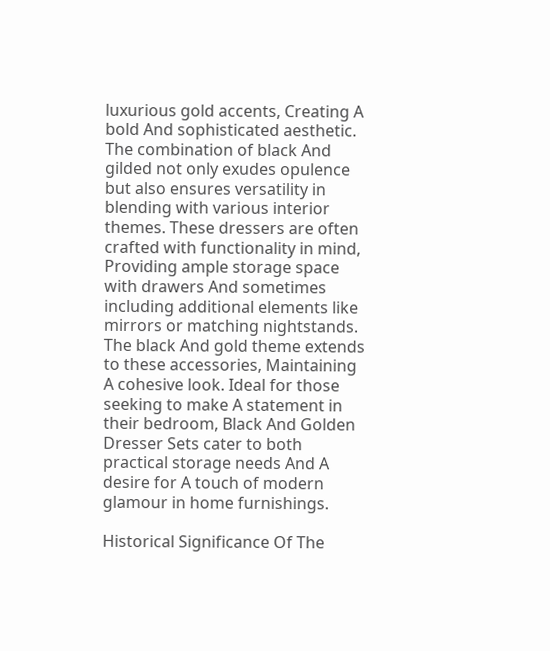luxurious gold accents, Creating A bold And sophisticated aesthetic. The combination of black And gilded not only exudes opulence but also ensures versatility in blending with various interior themes. These dressers are often crafted with functionality in mind, Providing ample storage space with drawers And sometimes including additional elements like mirrors or matching nightstands. The black And gold theme extends to these accessories, Maintaining A cohesive look. Ideal for those seeking to make A statement in their bedroom, Black And Golden Dresser Sets cater to both practical storage needs And A desire for A touch of modern glamour in home furnishings.

Historical Significance Of The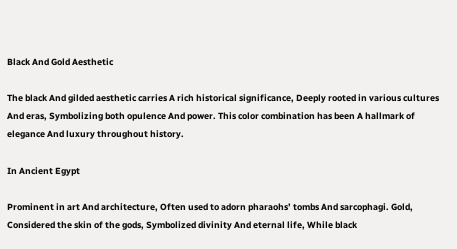Black And Gold Aesthetic

The black And gilded aesthetic carries A rich historical significance, Deeply rooted in various cultures And eras, Symbolizing both opulence And power. This color combination has been A hallmark of elegance And luxury throughout history.

In Ancient Egypt

Prominent in art And architecture, Often used to adorn pharaohs’ tombs And sarcophagi. Gold, Considered the skin of the gods, Symbolized divinity And eternal life, While black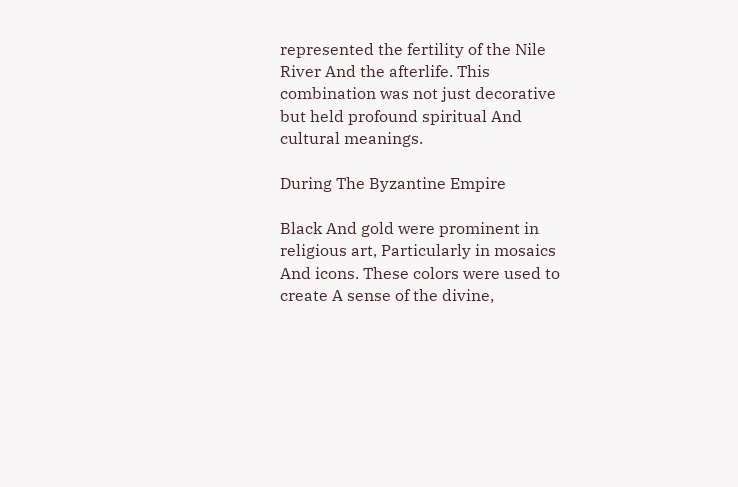represented the fertility of the Nile River And the afterlife. This combination was not just decorative but held profound spiritual And cultural meanings.

During The Byzantine Empire

Black And gold were prominent in religious art, Particularly in mosaics And icons. These colors were used to create A sense of the divine,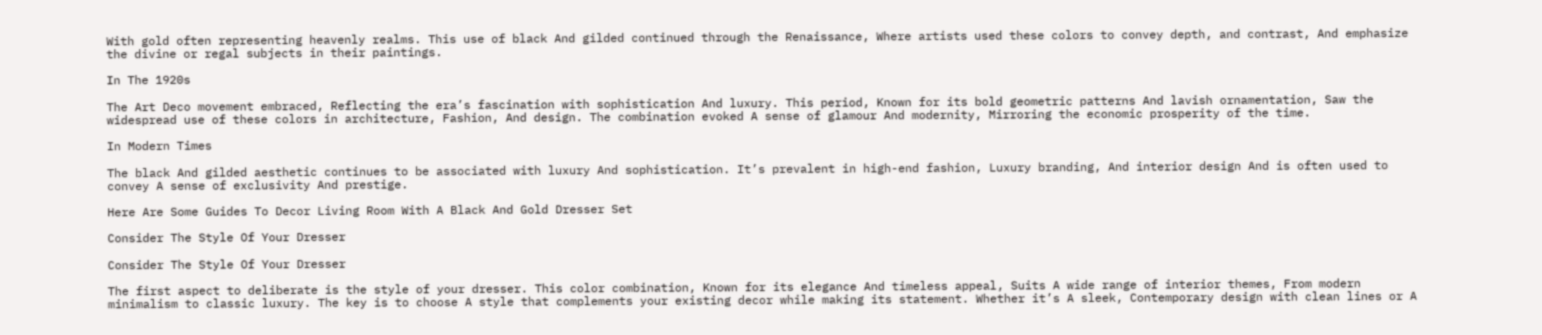With gold often representing heavenly realms. This use of black And gilded continued through the Renaissance, Where artists used these colors to convey depth, and contrast, And emphasize the divine or regal subjects in their paintings.

In The 1920s

The Art Deco movement embraced, Reflecting the era’s fascination with sophistication And luxury. This period, Known for its bold geometric patterns And lavish ornamentation, Saw the widespread use of these colors in architecture, Fashion, And design. The combination evoked A sense of glamour And modernity, Mirroring the economic prosperity of the time.

In Modern Times

The black And gilded aesthetic continues to be associated with luxury And sophistication. It’s prevalent in high-end fashion, Luxury branding, And interior design And is often used to convey A sense of exclusivity And prestige.

Here Are Some Guides To Decor Living Room With A Black And Gold Dresser Set

Consider The Style Of Your Dresser

Consider The Style Of Your Dresser

The first aspect to deliberate is the style of your dresser. This color combination, Known for its elegance And timeless appeal, Suits A wide range of interior themes, From modern minimalism to classic luxury. The key is to choose A style that complements your existing decor while making its statement. Whether it’s A sleek, Contemporary design with clean lines or A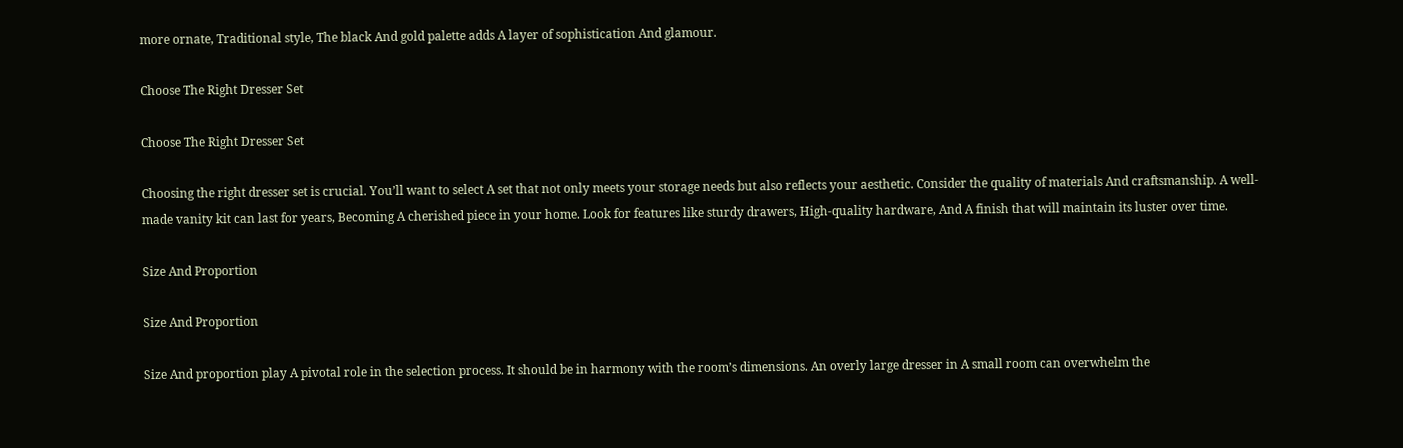more ornate, Traditional style, The black And gold palette adds A layer of sophistication And glamour.

Choose The Right Dresser Set

Choose The Right Dresser Set

Choosing the right dresser set is crucial. You’ll want to select A set that not only meets your storage needs but also reflects your aesthetic. Consider the quality of materials And craftsmanship. A well-made vanity kit can last for years, Becoming A cherished piece in your home. Look for features like sturdy drawers, High-quality hardware, And A finish that will maintain its luster over time.

Size And Proportion

Size And Proportion

Size And proportion play A pivotal role in the selection process. It should be in harmony with the room’s dimensions. An overly large dresser in A small room can overwhelm the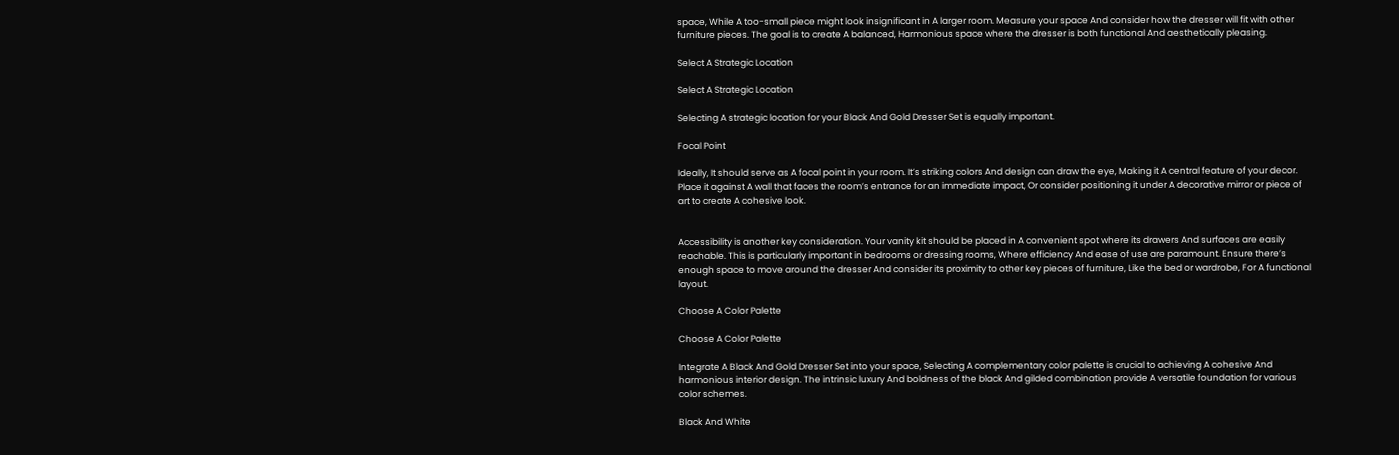space, While A too-small piece might look insignificant in A larger room. Measure your space And consider how the dresser will fit with other furniture pieces. The goal is to create A balanced, Harmonious space where the dresser is both functional And aesthetically pleasing.

Select A Strategic Location

Select A Strategic Location

Selecting A strategic location for your Black And Gold Dresser Set is equally important.

Focal Point

Ideally, It should serve as A focal point in your room. It’s striking colors And design can draw the eye, Making it A central feature of your decor. Place it against A wall that faces the room’s entrance for an immediate impact, Or consider positioning it under A decorative mirror or piece of art to create A cohesive look.


Accessibility is another key consideration. Your vanity kit should be placed in A convenient spot where its drawers And surfaces are easily reachable. This is particularly important in bedrooms or dressing rooms, Where efficiency And ease of use are paramount. Ensure there’s enough space to move around the dresser And consider its proximity to other key pieces of furniture, Like the bed or wardrobe, For A functional layout.

Choose A Color Palette

Choose A Color Palette

Integrate A Black And Gold Dresser Set into your space, Selecting A complementary color palette is crucial to achieving A cohesive And harmonious interior design. The intrinsic luxury And boldness of the black And gilded combination provide A versatile foundation for various color schemes.

Black And White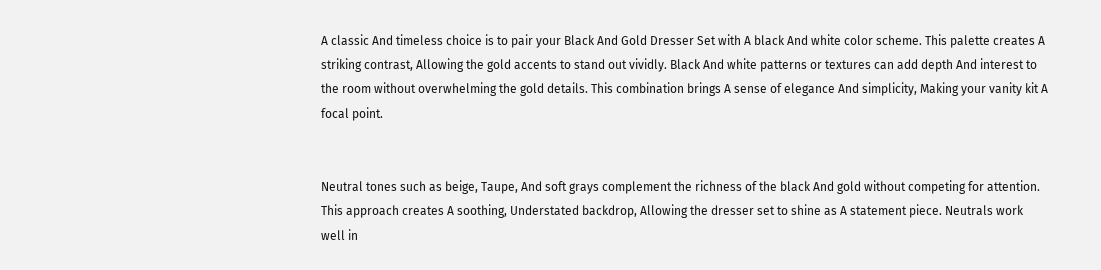A classic And timeless choice is to pair your Black And Gold Dresser Set with A black And white color scheme. This palette creates A striking contrast, Allowing the gold accents to stand out vividly. Black And white patterns or textures can add depth And interest to the room without overwhelming the gold details. This combination brings A sense of elegance And simplicity, Making your vanity kit A focal point.


Neutral tones such as beige, Taupe, And soft grays complement the richness of the black And gold without competing for attention. This approach creates A soothing, Understated backdrop, Allowing the dresser set to shine as A statement piece. Neutrals work well in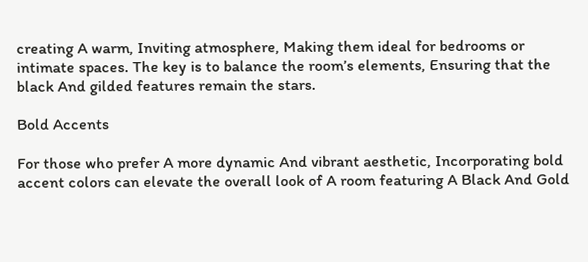creating A warm, Inviting atmosphere, Making them ideal for bedrooms or intimate spaces. The key is to balance the room’s elements, Ensuring that the black And gilded features remain the stars.

Bold Accents

For those who prefer A more dynamic And vibrant aesthetic, Incorporating bold accent colors can elevate the overall look of A room featuring A Black And Gold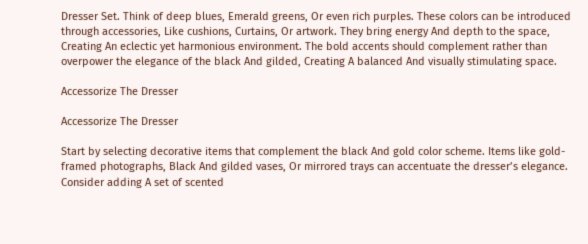Dresser Set. Think of deep blues, Emerald greens, Or even rich purples. These colors can be introduced through accessories, Like cushions, Curtains, Or artwork. They bring energy And depth to the space, Creating An eclectic yet harmonious environment. The bold accents should complement rather than overpower the elegance of the black And gilded, Creating A balanced And visually stimulating space.

Accessorize The Dresser

Accessorize The Dresser

Start by selecting decorative items that complement the black And gold color scheme. Items like gold-framed photographs, Black And gilded vases, Or mirrored trays can accentuate the dresser’s elegance. Consider adding A set of scented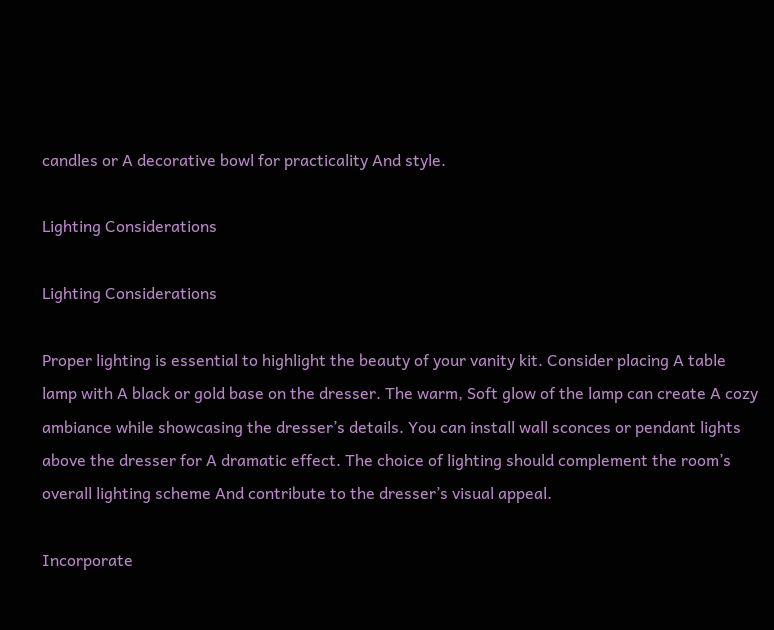candles or A decorative bowl for practicality And style.

Lighting Considerations

Lighting Considerations

Proper lighting is essential to highlight the beauty of your vanity kit. Consider placing A table lamp with A black or gold base on the dresser. The warm, Soft glow of the lamp can create A cozy ambiance while showcasing the dresser’s details. You can install wall sconces or pendant lights above the dresser for A dramatic effect. The choice of lighting should complement the room’s overall lighting scheme And contribute to the dresser’s visual appeal.

Incorporate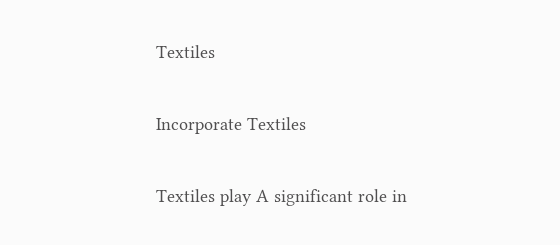Textiles

Incorporate Textiles

Textiles play A significant role in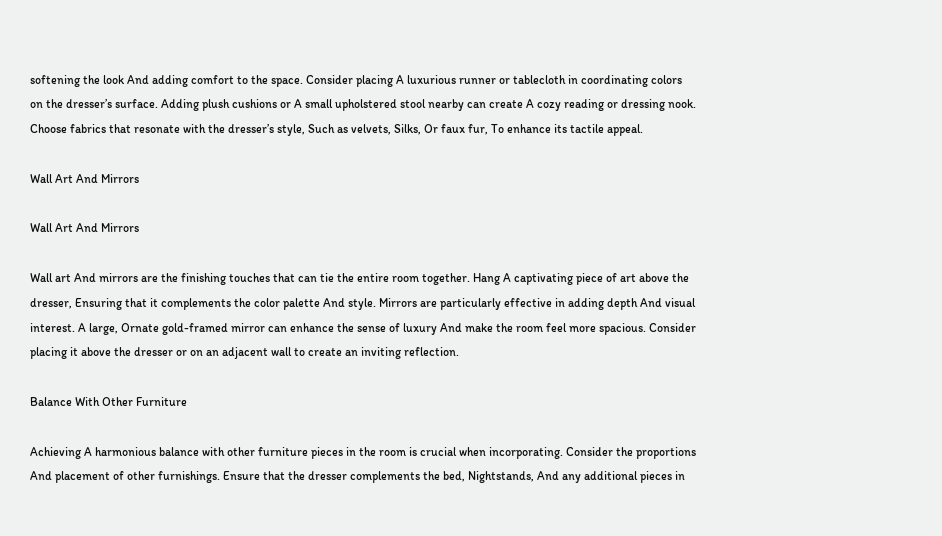softening the look And adding comfort to the space. Consider placing A luxurious runner or tablecloth in coordinating colors on the dresser’s surface. Adding plush cushions or A small upholstered stool nearby can create A cozy reading or dressing nook. Choose fabrics that resonate with the dresser’s style, Such as velvets, Silks, Or faux fur, To enhance its tactile appeal.

Wall Art And Mirrors

Wall Art And Mirrors

Wall art And mirrors are the finishing touches that can tie the entire room together. Hang A captivating piece of art above the dresser, Ensuring that it complements the color palette And style. Mirrors are particularly effective in adding depth And visual interest. A large, Ornate gold-framed mirror can enhance the sense of luxury And make the room feel more spacious. Consider placing it above the dresser or on an adjacent wall to create an inviting reflection.

Balance With Other Furniture

Achieving A harmonious balance with other furniture pieces in the room is crucial when incorporating. Consider the proportions And placement of other furnishings. Ensure that the dresser complements the bed, Nightstands, And any additional pieces in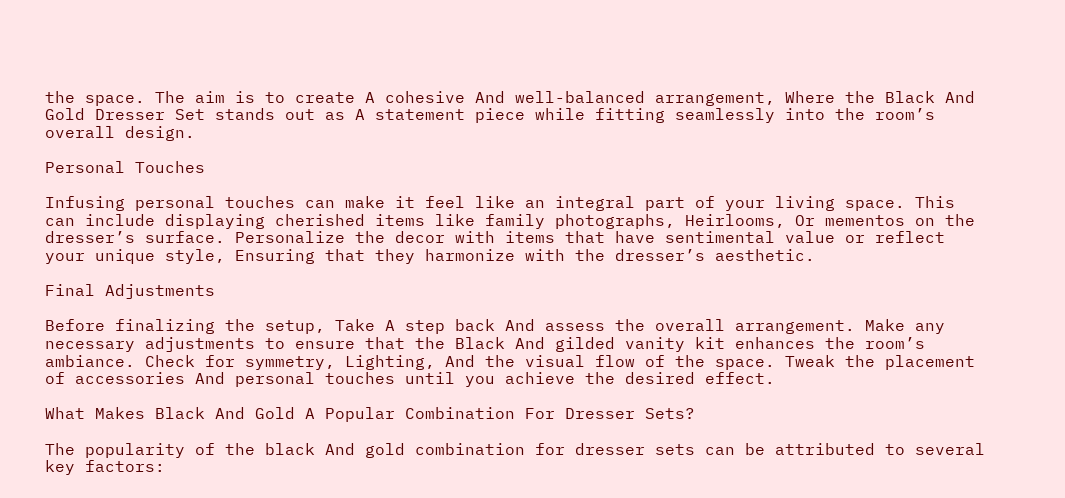the space. The aim is to create A cohesive And well-balanced arrangement, Where the Black And Gold Dresser Set stands out as A statement piece while fitting seamlessly into the room’s overall design.

Personal Touches

Infusing personal touches can make it feel like an integral part of your living space. This can include displaying cherished items like family photographs, Heirlooms, Or mementos on the dresser’s surface. Personalize the decor with items that have sentimental value or reflect your unique style, Ensuring that they harmonize with the dresser’s aesthetic.

Final Adjustments

Before finalizing the setup, Take A step back And assess the overall arrangement. Make any necessary adjustments to ensure that the Black And gilded vanity kit enhances the room’s ambiance. Check for symmetry, Lighting, And the visual flow of the space. Tweak the placement of accessories And personal touches until you achieve the desired effect.

What Makes Black And Gold A Popular Combination For Dresser Sets?

The popularity of the black And gold combination for dresser sets can be attributed to several key factors: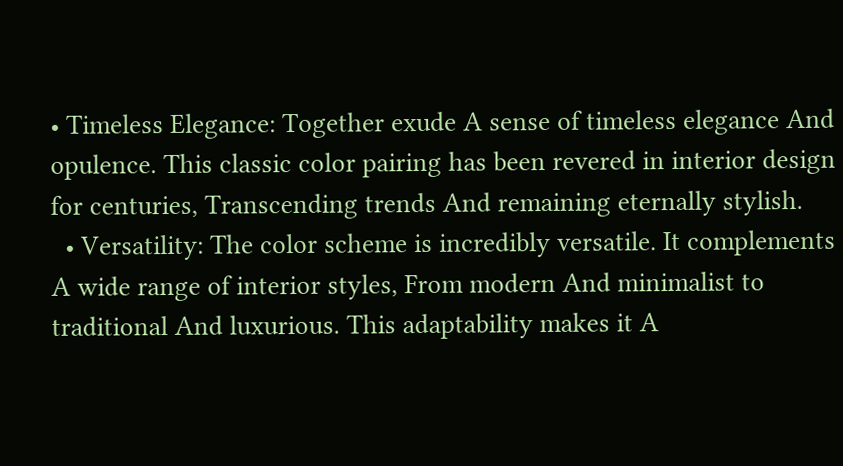• Timeless Elegance: Together exude A sense of timeless elegance And opulence. This classic color pairing has been revered in interior design for centuries, Transcending trends And remaining eternally stylish.
  • Versatility: The color scheme is incredibly versatile. It complements A wide range of interior styles, From modern And minimalist to traditional And luxurious. This adaptability makes it A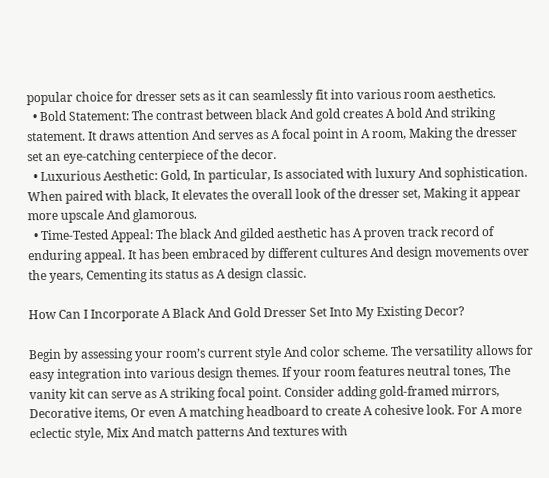popular choice for dresser sets as it can seamlessly fit into various room aesthetics.
  • Bold Statement: The contrast between black And gold creates A bold And striking statement. It draws attention And serves as A focal point in A room, Making the dresser set an eye-catching centerpiece of the decor.
  • Luxurious Aesthetic: Gold, In particular, Is associated with luxury And sophistication. When paired with black, It elevates the overall look of the dresser set, Making it appear more upscale And glamorous.
  • Time-Tested Appeal: The black And gilded aesthetic has A proven track record of enduring appeal. It has been embraced by different cultures And design movements over the years, Cementing its status as A design classic.

How Can I Incorporate A Black And Gold Dresser Set Into My Existing Decor?

Begin by assessing your room’s current style And color scheme. The versatility allows for easy integration into various design themes. If your room features neutral tones, The vanity kit can serve as A striking focal point. Consider adding gold-framed mirrors, Decorative items, Or even A matching headboard to create A cohesive look. For A more eclectic style, Mix And match patterns And textures with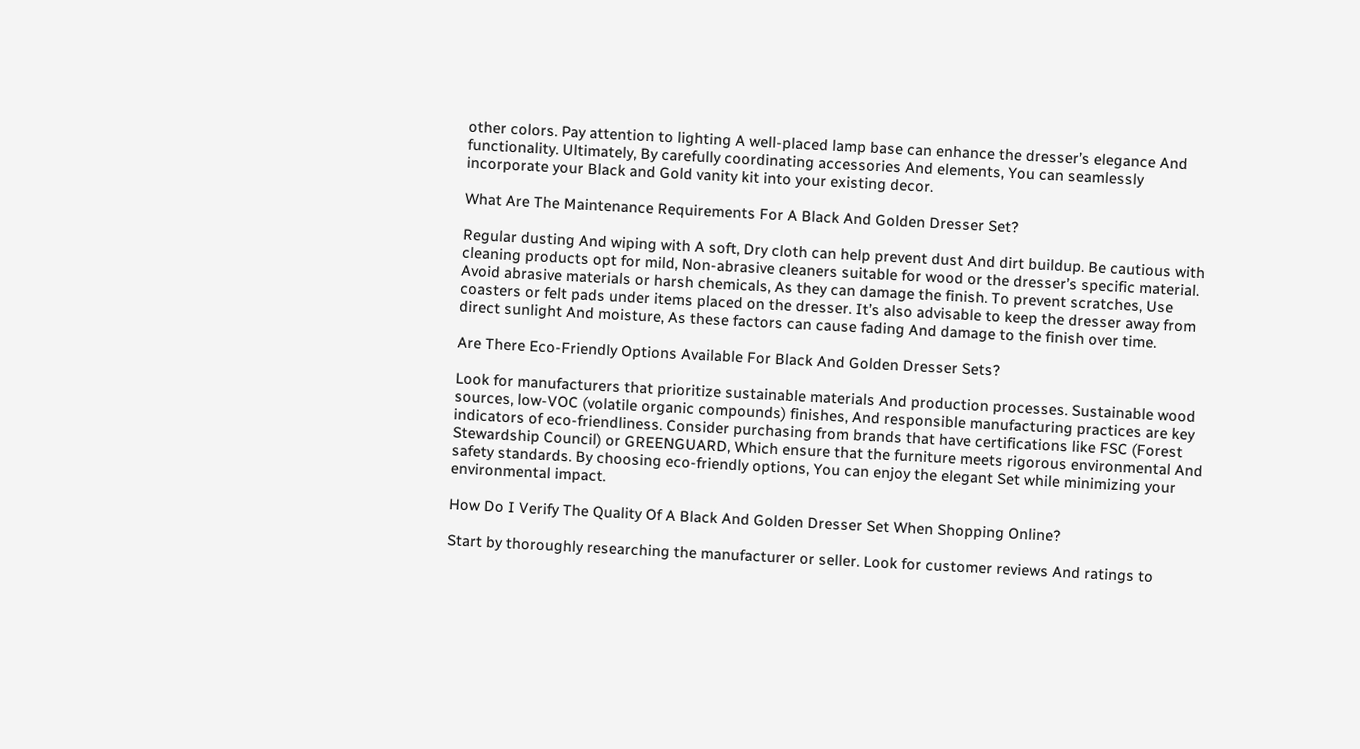other colors. Pay attention to lighting A well-placed lamp base can enhance the dresser’s elegance And functionality. Ultimately, By carefully coordinating accessories And elements, You can seamlessly incorporate your Black and Gold vanity kit into your existing decor.

What Are The Maintenance Requirements For A Black And Golden Dresser Set?

Regular dusting And wiping with A soft, Dry cloth can help prevent dust And dirt buildup. Be cautious with cleaning products opt for mild, Non-abrasive cleaners suitable for wood or the dresser’s specific material. Avoid abrasive materials or harsh chemicals, As they can damage the finish. To prevent scratches, Use coasters or felt pads under items placed on the dresser. It’s also advisable to keep the dresser away from direct sunlight And moisture, As these factors can cause fading And damage to the finish over time.

Are There Eco-Friendly Options Available For Black And Golden Dresser Sets?

Look for manufacturers that prioritize sustainable materials And production processes. Sustainable wood sources, low-VOC (volatile organic compounds) finishes, And responsible manufacturing practices are key indicators of eco-friendliness. Consider purchasing from brands that have certifications like FSC (Forest Stewardship Council) or GREENGUARD, Which ensure that the furniture meets rigorous environmental And safety standards. By choosing eco-friendly options, You can enjoy the elegant Set while minimizing your environmental impact.

How Do I Verify The Quality Of A Black And Golden Dresser Set When Shopping Online?

Start by thoroughly researching the manufacturer or seller. Look for customer reviews And ratings to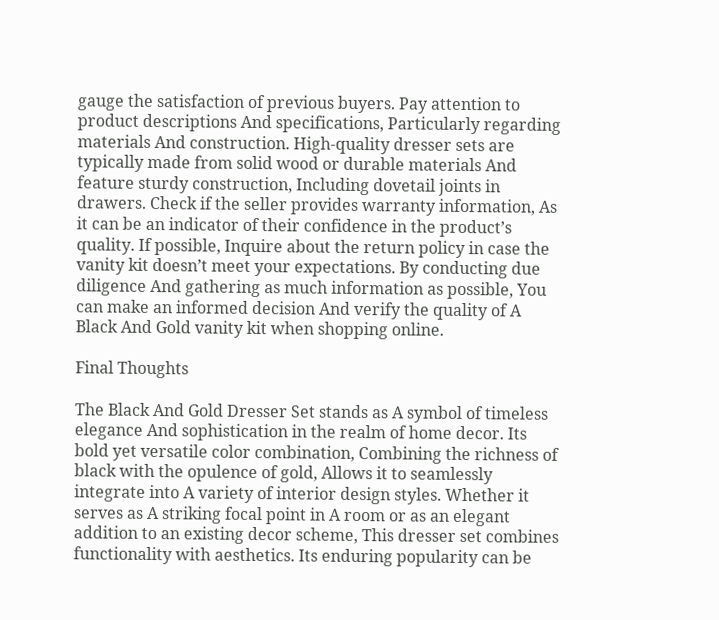gauge the satisfaction of previous buyers. Pay attention to product descriptions And specifications, Particularly regarding materials And construction. High-quality dresser sets are typically made from solid wood or durable materials And feature sturdy construction, Including dovetail joints in drawers. Check if the seller provides warranty information, As it can be an indicator of their confidence in the product’s quality. If possible, Inquire about the return policy in case the vanity kit doesn’t meet your expectations. By conducting due diligence And gathering as much information as possible, You can make an informed decision And verify the quality of A Black And Gold vanity kit when shopping online.

Final Thoughts

The Black And Gold Dresser Set stands as A symbol of timeless elegance And sophistication in the realm of home decor. Its bold yet versatile color combination, Combining the richness of black with the opulence of gold, Allows it to seamlessly integrate into A variety of interior design styles. Whether it serves as A striking focal point in A room or as an elegant addition to an existing decor scheme, This dresser set combines functionality with aesthetics. Its enduring popularity can be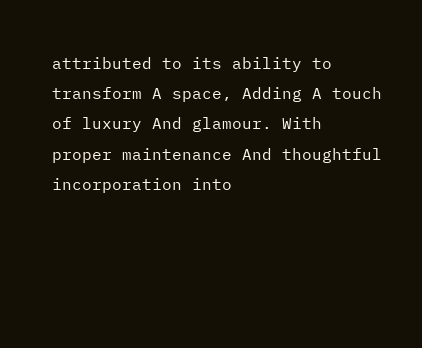attributed to its ability to transform A space, Adding A touch of luxury And glamour. With proper maintenance And thoughtful incorporation into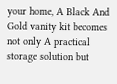your home, A Black And Gold vanity kit becomes not only A practical storage solution but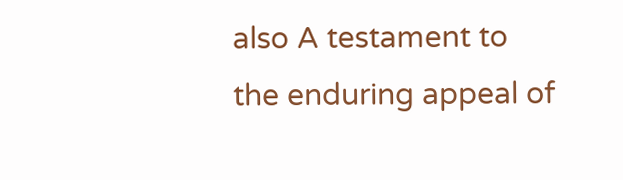also A testament to the enduring appeal of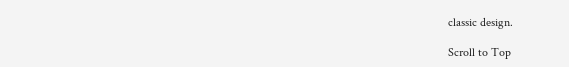classic design.

Scroll to Top